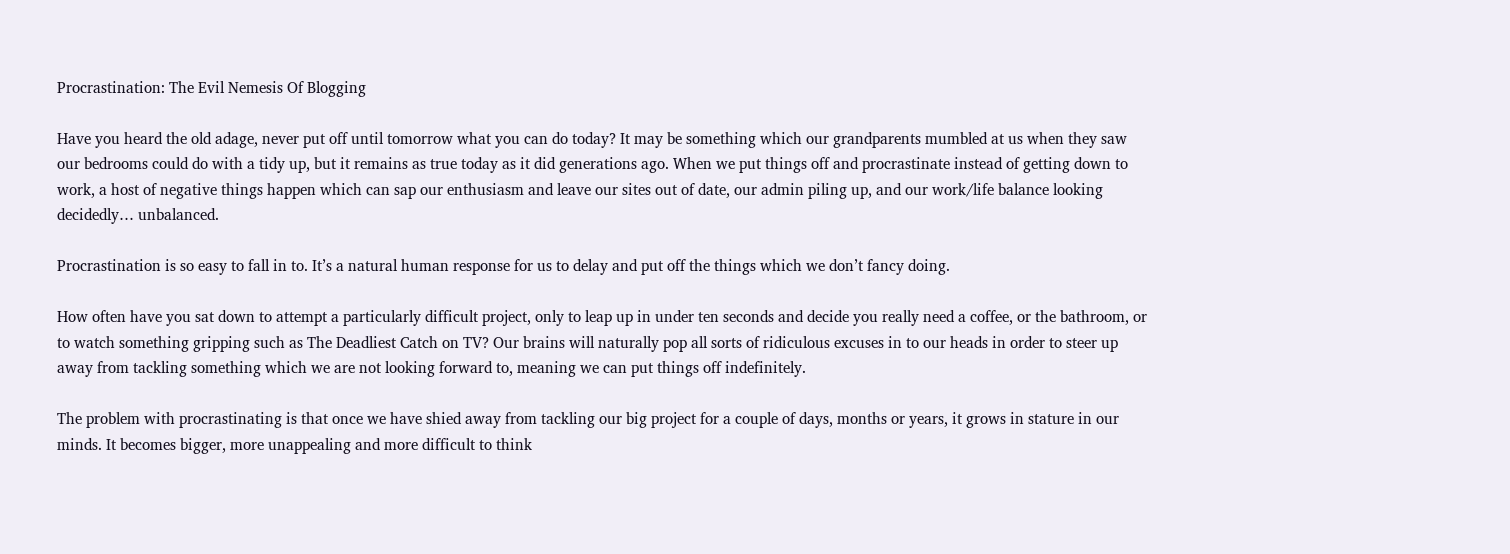Procrastination: The Evil Nemesis Of Blogging

Have you heard the old adage, never put off until tomorrow what you can do today? It may be something which our grandparents mumbled at us when they saw our bedrooms could do with a tidy up, but it remains as true today as it did generations ago. When we put things off and procrastinate instead of getting down to work, a host of negative things happen which can sap our enthusiasm and leave our sites out of date, our admin piling up, and our work/life balance looking decidedly… unbalanced.

Procrastination is so easy to fall in to. It’s a natural human response for us to delay and put off the things which we don’t fancy doing.

How often have you sat down to attempt a particularly difficult project, only to leap up in under ten seconds and decide you really need a coffee, or the bathroom, or to watch something gripping such as The Deadliest Catch on TV? Our brains will naturally pop all sorts of ridiculous excuses in to our heads in order to steer up away from tackling something which we are not looking forward to, meaning we can put things off indefinitely.

The problem with procrastinating is that once we have shied away from tackling our big project for a couple of days, months or years, it grows in stature in our minds. It becomes bigger, more unappealing and more difficult to think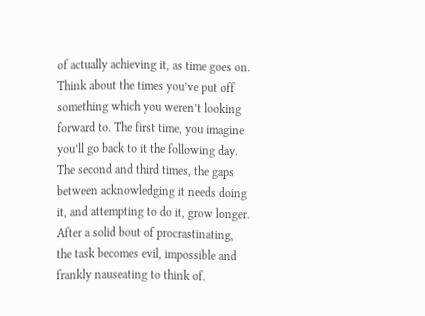of actually achieving it, as time goes on. Think about the times you’ve put off something which you weren’t looking forward to. The first time, you imagine you’ll go back to it the following day. The second and third times, the gaps between acknowledging it needs doing it, and attempting to do it, grow longer. After a solid bout of procrastinating, the task becomes evil, impossible and frankly nauseating to think of.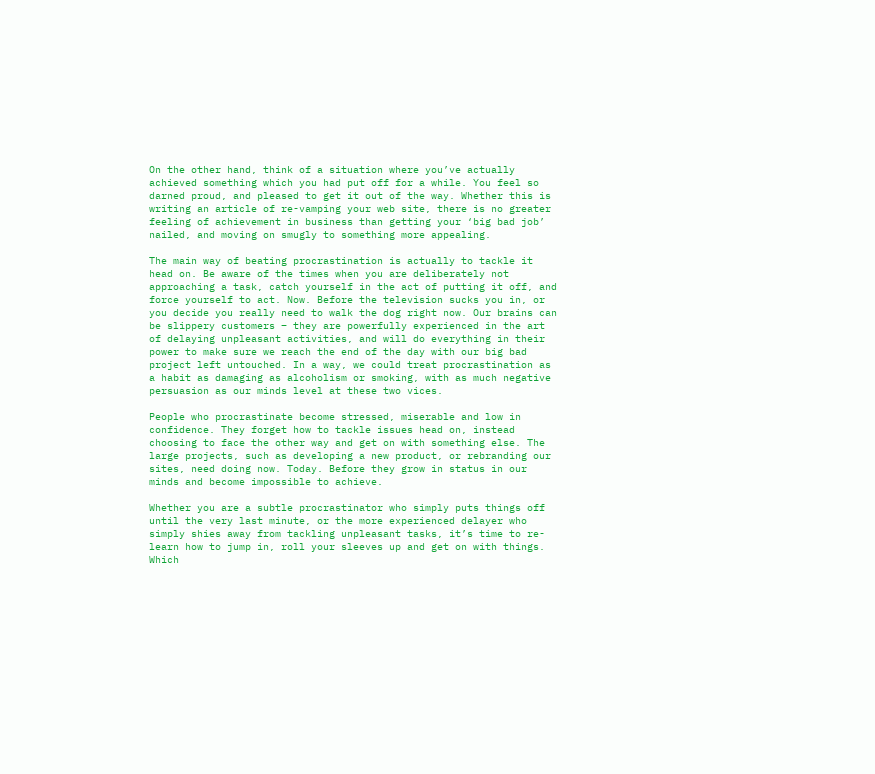On the other hand, think of a situation where you’ve actually achieved something which you had put off for a while. You feel so darned proud, and pleased to get it out of the way. Whether this is writing an article of re-vamping your web site, there is no greater feeling of achievement in business than getting your ‘big bad job’ nailed, and moving on smugly to something more appealing.

The main way of beating procrastination is actually to tackle it head on. Be aware of the times when you are deliberately not approaching a task, catch yourself in the act of putting it off, and force yourself to act. Now. Before the television sucks you in, or you decide you really need to walk the dog right now. Our brains can be slippery customers – they are powerfully experienced in the art of delaying unpleasant activities, and will do everything in their power to make sure we reach the end of the day with our big bad project left untouched. In a way, we could treat procrastination as a habit as damaging as alcoholism or smoking, with as much negative persuasion as our minds level at these two vices.

People who procrastinate become stressed, miserable and low in confidence. They forget how to tackle issues head on, instead choosing to face the other way and get on with something else. The large projects, such as developing a new product, or rebranding our sites, need doing now. Today. Before they grow in status in our minds and become impossible to achieve.

Whether you are a subtle procrastinator who simply puts things off until the very last minute, or the more experienced delayer who simply shies away from tackling unpleasant tasks, it’s time to re-learn how to jump in, roll your sleeves up and get on with things. Which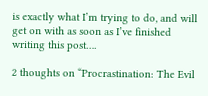is exactly what I’m trying to do, and will get on with as soon as I’ve finished writing this post….

2 thoughts on “Procrastination: The Evil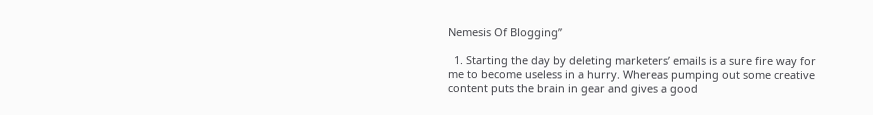Nemesis Of Blogging”

  1. Starting the day by deleting marketers’ emails is a sure fire way for me to become useless in a hurry. Whereas pumping out some creative content puts the brain in gear and gives a good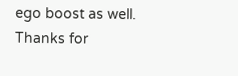ego boost as well. Thanks for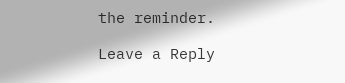the reminder.

Leave a Reply